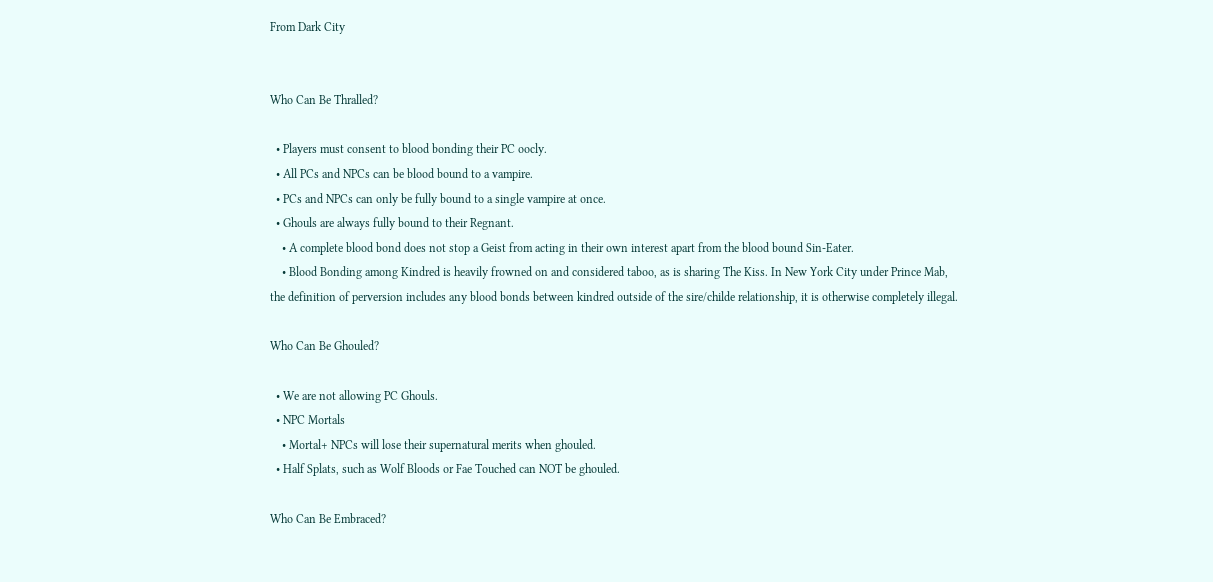From Dark City


Who Can Be Thralled?

  • Players must consent to blood bonding their PC oocly.
  • All PCs and NPCs can be blood bound to a vampire.
  • PCs and NPCs can only be fully bound to a single vampire at once.
  • Ghouls are always fully bound to their Regnant.
    • A complete blood bond does not stop a Geist from acting in their own interest apart from the blood bound Sin-Eater.
    • Blood Bonding among Kindred is heavily frowned on and considered taboo, as is sharing The Kiss. In New York City under Prince Mab, the definition of perversion includes any blood bonds between kindred outside of the sire/childe relationship, it is otherwise completely illegal.

Who Can Be Ghouled?

  • We are not allowing PC Ghouls.
  • NPC Mortals
    • Mortal+ NPCs will lose their supernatural merits when ghouled.
  • Half Splats, such as Wolf Bloods or Fae Touched can NOT be ghouled.

Who Can Be Embraced?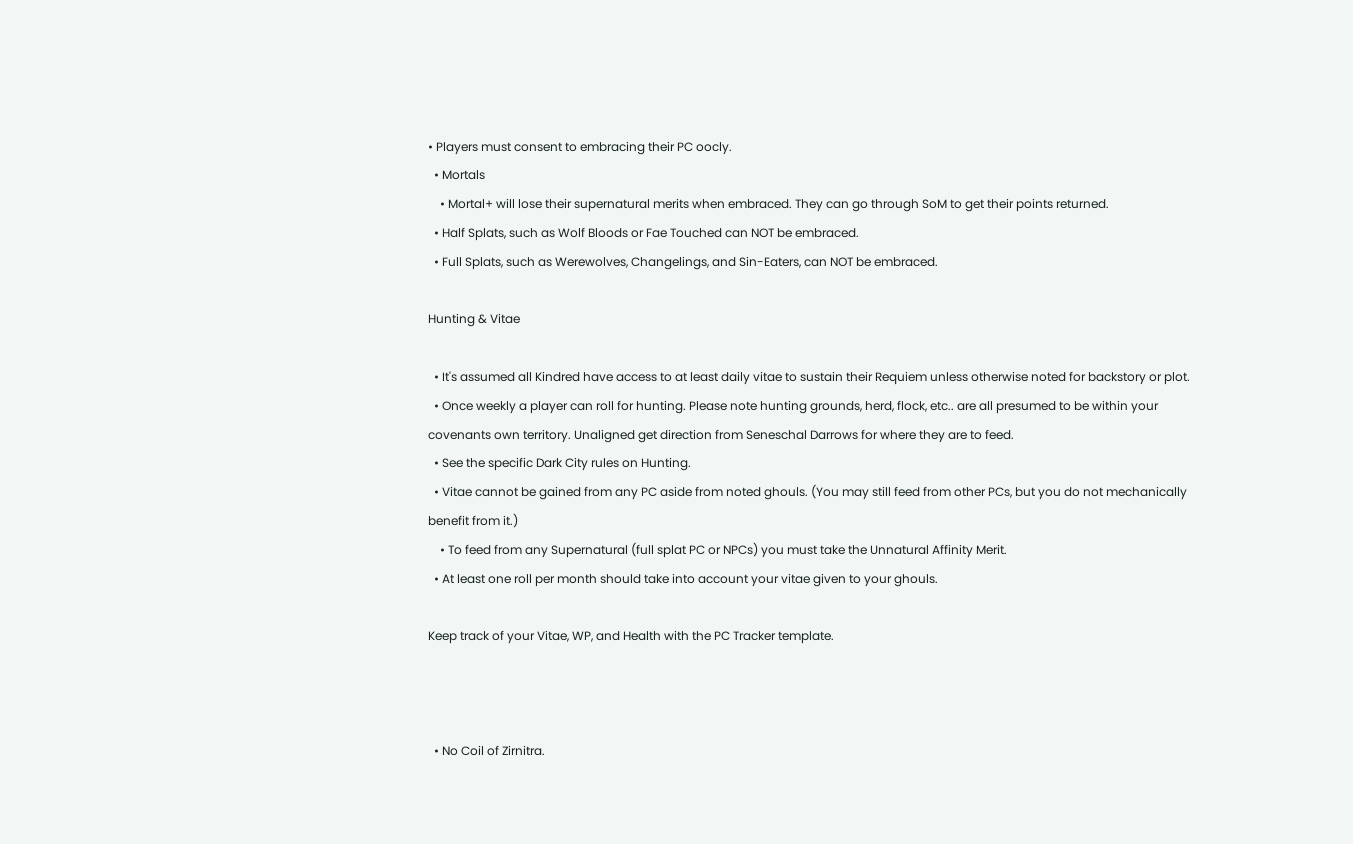• Players must consent to embracing their PC oocly.
  • Mortals
    • Mortal+ will lose their supernatural merits when embraced. They can go through SoM to get their points returned.
  • Half Splats, such as Wolf Bloods or Fae Touched can NOT be embraced.
  • Full Splats, such as Werewolves, Changelings, and Sin-Eaters, can NOT be embraced.

Hunting & Vitae

  • It's assumed all Kindred have access to at least daily vitae to sustain their Requiem unless otherwise noted for backstory or plot.
  • Once weekly a player can roll for hunting. Please note hunting grounds, herd, flock, etc.. are all presumed to be within your covenants own territory. Unaligned get direction from Seneschal Darrows for where they are to feed.
  • See the specific Dark City rules on Hunting.
  • Vitae cannot be gained from any PC aside from noted ghouls. (You may still feed from other PCs, but you do not mechanically benefit from it.)
    • To feed from any Supernatural (full splat PC or NPCs) you must take the Unnatural Affinity Merit.
  • At least one roll per month should take into account your vitae given to your ghouls.

Keep track of your Vitae, WP, and Health with the PC Tracker template.



  • No Coil of Zirnitra.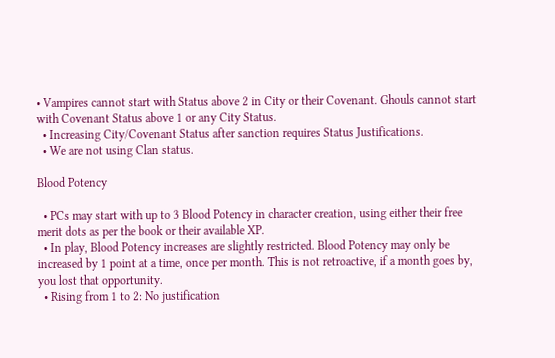• Vampires cannot start with Status above 2 in City or their Covenant. Ghouls cannot start with Covenant Status above 1 or any City Status.
  • Increasing City/Covenant Status after sanction requires Status Justifications.
  • We are not using Clan status.

Blood Potency

  • PCs may start with up to 3 Blood Potency in character creation, using either their free merit dots as per the book or their available XP.
  • In play, Blood Potency increases are slightly restricted. Blood Potency may only be increased by 1 point at a time, once per month. This is not retroactive, if a month goes by, you lost that opportunity.
  • Rising from 1 to 2: No justification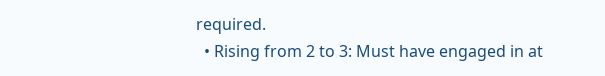required.
  • Rising from 2 to 3: Must have engaged in at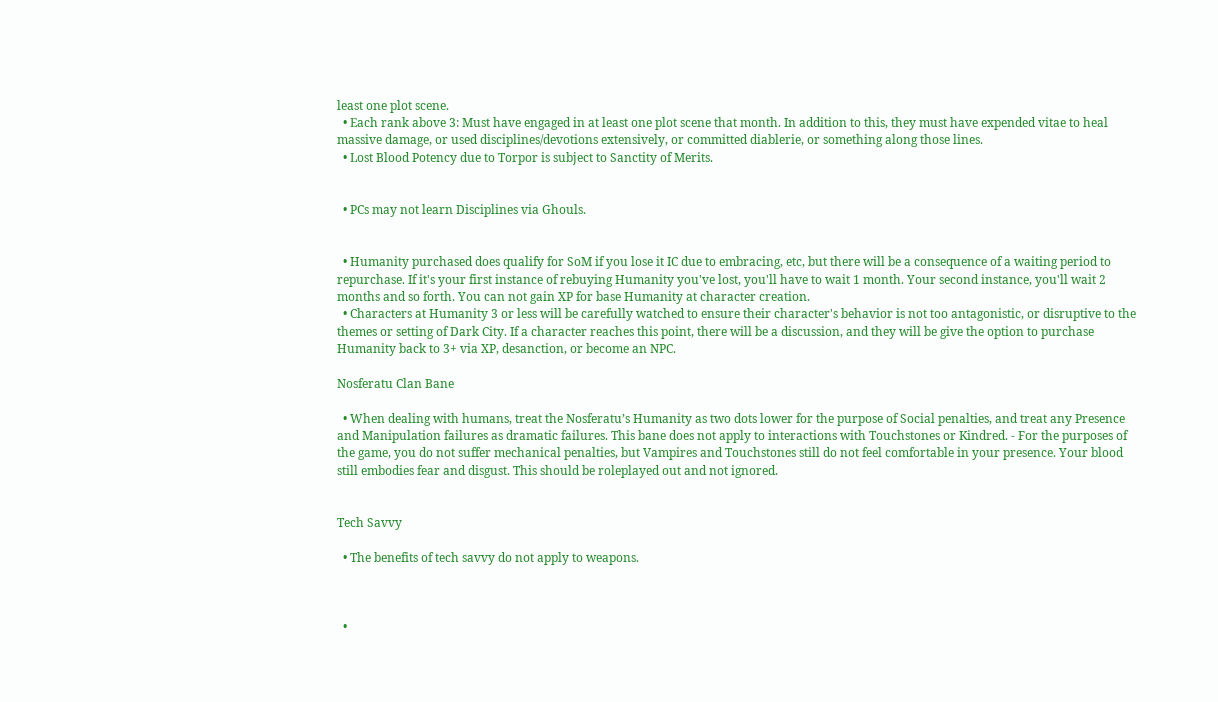least one plot scene.
  • Each rank above 3: Must have engaged in at least one plot scene that month. In addition to this, they must have expended vitae to heal massive damage, or used disciplines/devotions extensively, or committed diablerie, or something along those lines.
  • Lost Blood Potency due to Torpor is subject to Sanctity of Merits.


  • PCs may not learn Disciplines via Ghouls.


  • Humanity purchased does qualify for SoM if you lose it IC due to embracing, etc, but there will be a consequence of a waiting period to repurchase. If it's your first instance of rebuying Humanity you've lost, you'll have to wait 1 month. Your second instance, you'll wait 2 months and so forth. You can not gain XP for base Humanity at character creation.
  • Characters at Humanity 3 or less will be carefully watched to ensure their character's behavior is not too antagonistic, or disruptive to the themes or setting of Dark City. If a character reaches this point, there will be a discussion, and they will be give the option to purchase Humanity back to 3+ via XP, desanction, or become an NPC.

Nosferatu Clan Bane

  • When dealing with humans, treat the Nosferatu’s Humanity as two dots lower for the purpose of Social penalties, and treat any Presence and Manipulation failures as dramatic failures. This bane does not apply to interactions with Touchstones or Kindred. - For the purposes of the game, you do not suffer mechanical penalties, but Vampires and Touchstones still do not feel comfortable in your presence. Your blood still embodies fear and disgust. This should be roleplayed out and not ignored.


Tech Savvy

  • The benefits of tech savvy do not apply to weapons.



  •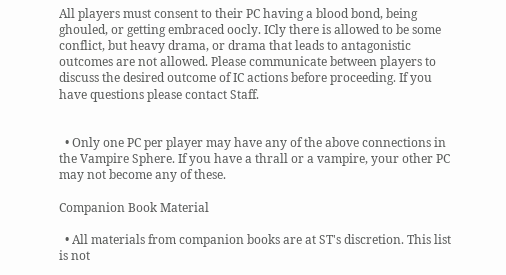All players must consent to their PC having a blood bond, being ghouled, or getting embraced oocly. ICly there is allowed to be some conflict, but heavy drama, or drama that leads to antagonistic outcomes are not allowed. Please communicate between players to discuss the desired outcome of IC actions before proceeding. If you have questions please contact Staff.


  • Only one PC per player may have any of the above connections in the Vampire Sphere. If you have a thrall or a vampire, your other PC may not become any of these.

Companion Book Material

  • All materials from companion books are at ST's discretion. This list is not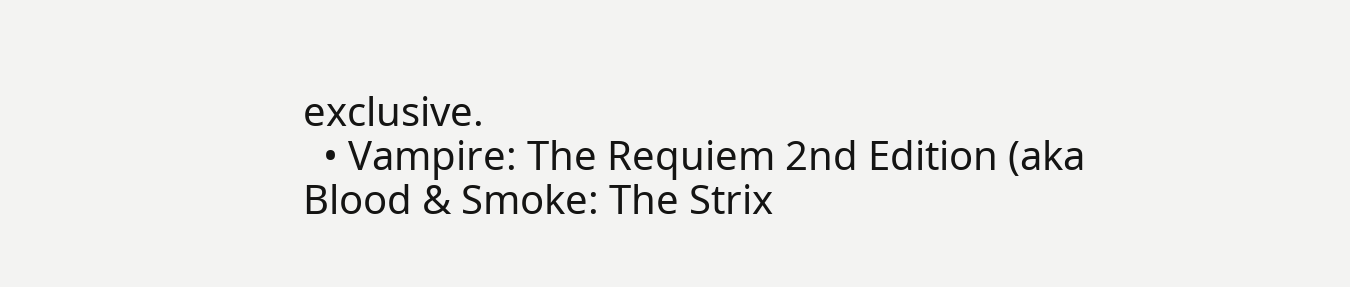exclusive.
  • Vampire: The Requiem 2nd Edition (aka Blood & Smoke: The Strix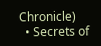Chronicle)
  • Secrets of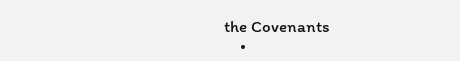the Covenants
    •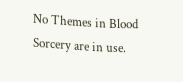No Themes in Blood Sorcery are in use.